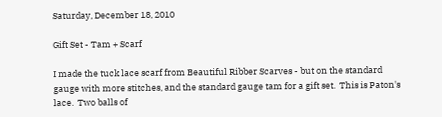Saturday, December 18, 2010

Gift Set - Tam + Scarf

I made the tuck lace scarf from Beautiful Ribber Scarves - but on the standard gauge with more stitches, and the standard gauge tam for a gift set.  This is Paton's lace.  Two balls of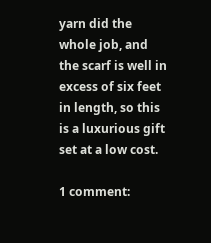yarn did the whole job, and the scarf is well in excess of six feet in length, so this is a luxurious gift set at a low cost.

1 comment: